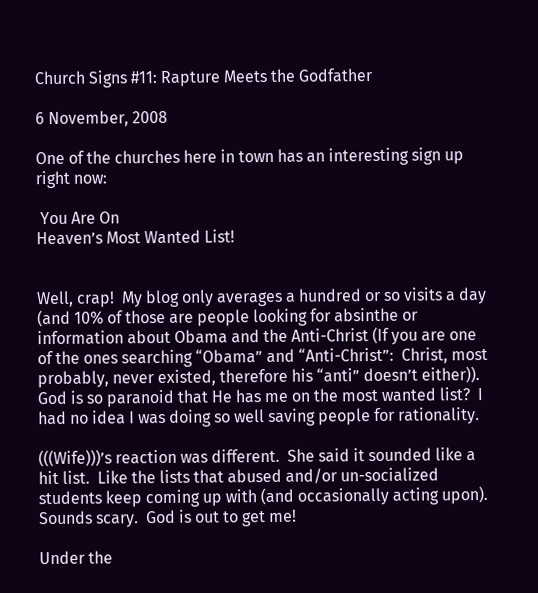Church Signs #11: Rapture Meets the Godfather

6 November, 2008

One of the churches here in town has an interesting sign up right now:

 You Are On
Heaven’s Most Wanted List!


Well, crap!  My blog only averages a hundred or so visits a day (and 10% of those are people looking for absinthe or information about Obama and the Anti-Christ (If you are one of the ones searching “Obama” and “Anti-Christ”:  Christ, most probably, never existed, therefore his “anti” doesn’t either)).  God is so paranoid that He has me on the most wanted list?  I had no idea I was doing so well saving people for rationality.

(((Wife)))’s reaction was different.  She said it sounded like a hit list.  Like the lists that abused and/or un-socialized students keep coming up with (and occasionally acting upon).  Sounds scary.  God is out to get me!

Under the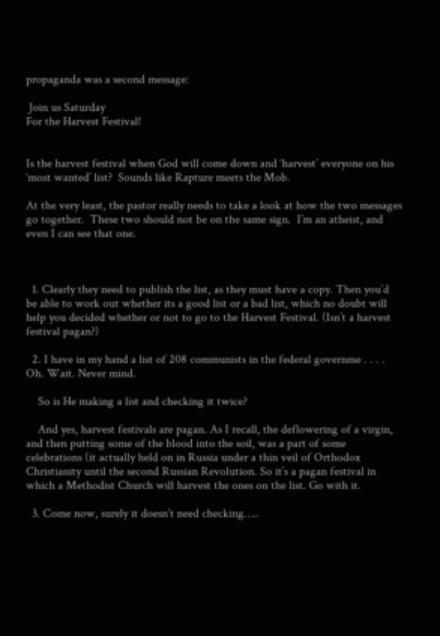propaganda was a second message:

 Join us Saturday
For the Harvest Festival!


Is the harvest festival when God will come down and ‘harvest’ everyone on his ‘most wanted’ list?  Sounds like Rapture meets the Mob.

At the very least, the pastor really needs to take a look at how the two messages go together.  These two should not be on the same sign.  I’m an atheist, and even I can see that one.



  1. Clearly they need to publish the list, as they must have a copy. Then you’d be able to work out whether its a good list or a bad list, which no doubt will help you decided whether or not to go to the Harvest Festival. (Isn’t a harvest festival pagan?)

  2. I have in my hand a list of 208 communists in the federal governme . . . . Oh. Wait. Never mind.

    So is He making a list and checking it twice?

    And yes, harvest festivals are pagan. As I recall, the deflowering of a virgin, and then putting some of the blood into the soil, was a part of some celebrations (it actually held on in Russia under a thin veil of Orthodox Christianity until the second Russian Revolution. So it’s a pagan festival in which a Methodist Church will harvest the ones on the list. Go with it.

  3. Come now, surely it doesn’t need checking…..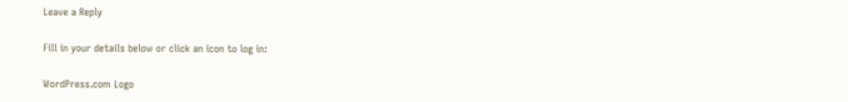Leave a Reply

Fill in your details below or click an icon to log in:

WordPress.com Logo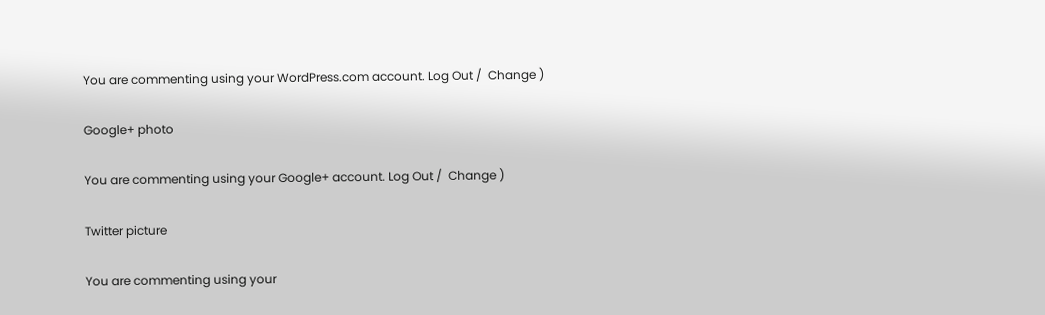You are commenting using your WordPress.com account. Log Out /  Change )

Google+ photo

You are commenting using your Google+ account. Log Out /  Change )

Twitter picture

You are commenting using your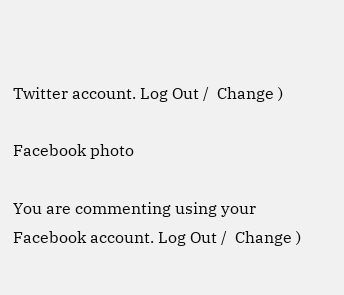Twitter account. Log Out /  Change )

Facebook photo

You are commenting using your Facebook account. Log Out /  Change )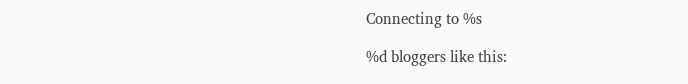Connecting to %s

%d bloggers like this: